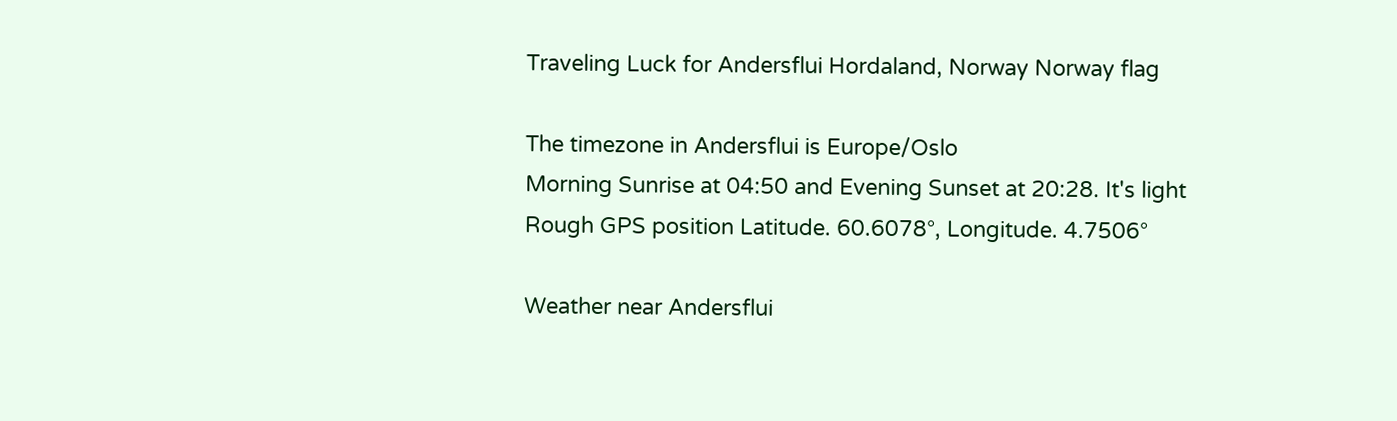Traveling Luck for Andersflui Hordaland, Norway Norway flag

The timezone in Andersflui is Europe/Oslo
Morning Sunrise at 04:50 and Evening Sunset at 20:28. It's light
Rough GPS position Latitude. 60.6078°, Longitude. 4.7506°

Weather near Andersflui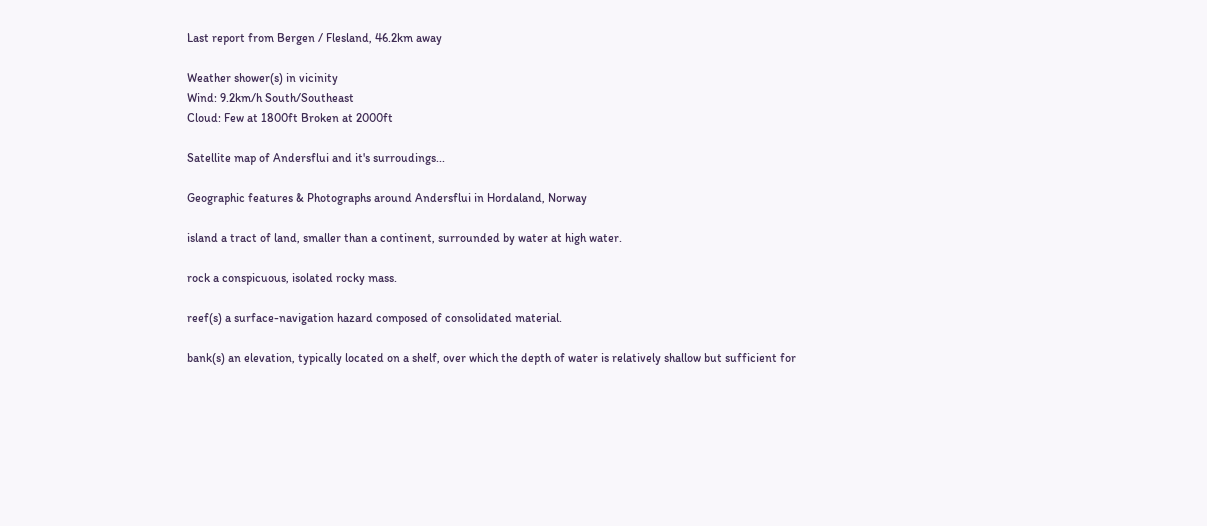Last report from Bergen / Flesland, 46.2km away

Weather shower(s) in vicinity
Wind: 9.2km/h South/Southeast
Cloud: Few at 1800ft Broken at 2000ft

Satellite map of Andersflui and it's surroudings...

Geographic features & Photographs around Andersflui in Hordaland, Norway

island a tract of land, smaller than a continent, surrounded by water at high water.

rock a conspicuous, isolated rocky mass.

reef(s) a surface-navigation hazard composed of consolidated material.

bank(s) an elevation, typically located on a shelf, over which the depth of water is relatively shallow but sufficient for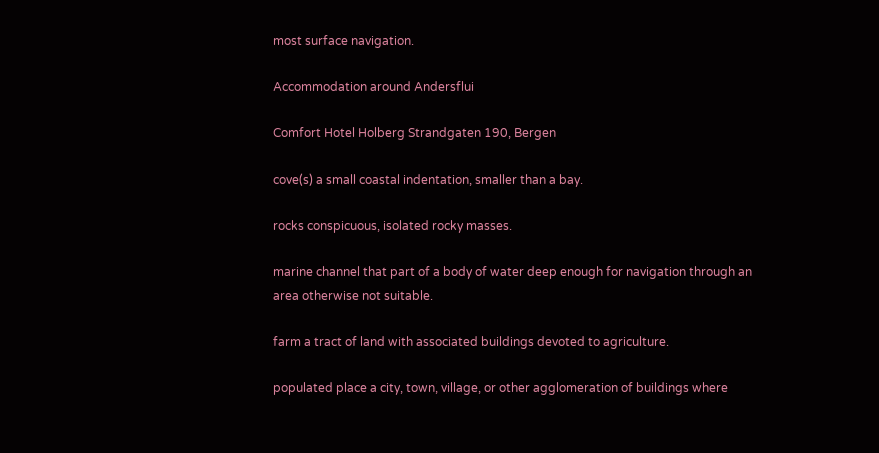most surface navigation.

Accommodation around Andersflui

Comfort Hotel Holberg Strandgaten 190, Bergen

cove(s) a small coastal indentation, smaller than a bay.

rocks conspicuous, isolated rocky masses.

marine channel that part of a body of water deep enough for navigation through an area otherwise not suitable.

farm a tract of land with associated buildings devoted to agriculture.

populated place a city, town, village, or other agglomeration of buildings where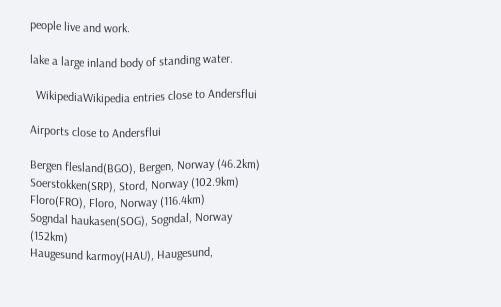people live and work.

lake a large inland body of standing water.

  WikipediaWikipedia entries close to Andersflui

Airports close to Andersflui

Bergen flesland(BGO), Bergen, Norway (46.2km)
Soerstokken(SRP), Stord, Norway (102.9km)
Floro(FRO), Floro, Norway (116.4km)
Sogndal haukasen(SOG), Sogndal, Norway (152km)
Haugesund karmoy(HAU), Haugesund,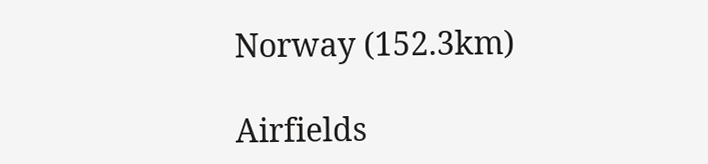Norway (152.3km)

Airfields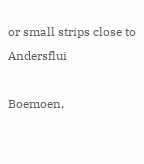or small strips close to Andersflui

Boemoen,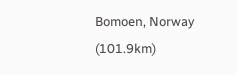Bomoen, Norway (101.9km)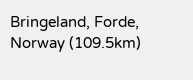Bringeland, Forde, Norway (109.5km)